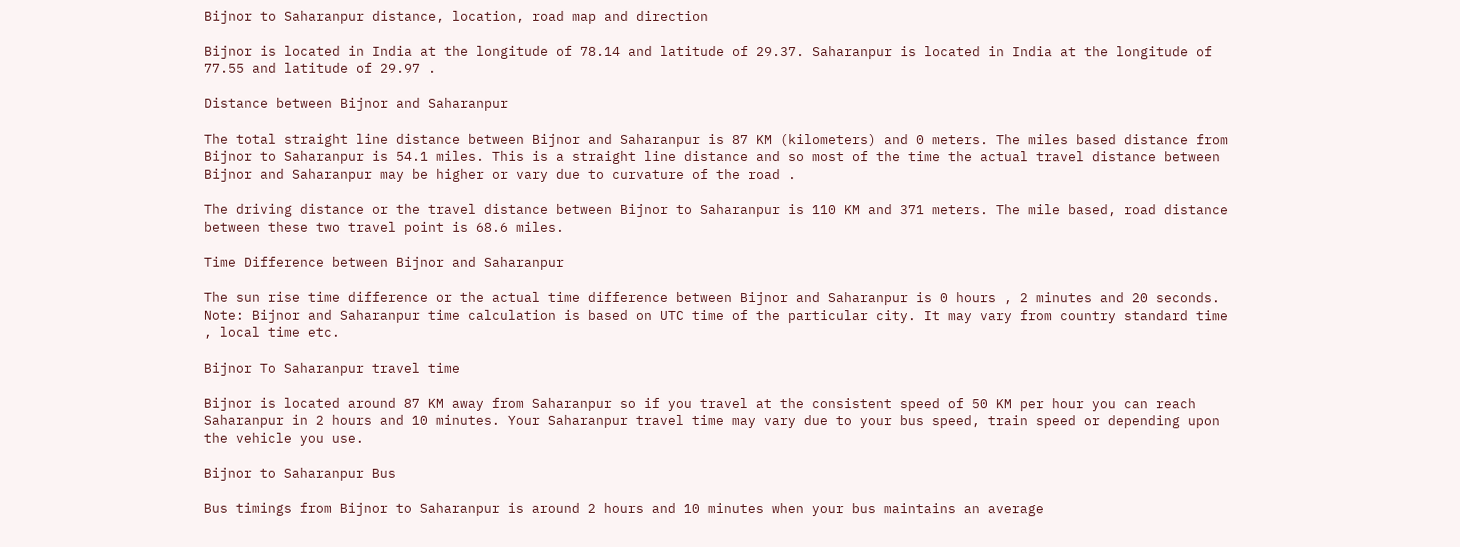Bijnor to Saharanpur distance, location, road map and direction

Bijnor is located in India at the longitude of 78.14 and latitude of 29.37. Saharanpur is located in India at the longitude of 77.55 and latitude of 29.97 .

Distance between Bijnor and Saharanpur

The total straight line distance between Bijnor and Saharanpur is 87 KM (kilometers) and 0 meters. The miles based distance from Bijnor to Saharanpur is 54.1 miles. This is a straight line distance and so most of the time the actual travel distance between Bijnor and Saharanpur may be higher or vary due to curvature of the road .

The driving distance or the travel distance between Bijnor to Saharanpur is 110 KM and 371 meters. The mile based, road distance between these two travel point is 68.6 miles.

Time Difference between Bijnor and Saharanpur

The sun rise time difference or the actual time difference between Bijnor and Saharanpur is 0 hours , 2 minutes and 20 seconds. Note: Bijnor and Saharanpur time calculation is based on UTC time of the particular city. It may vary from country standard time , local time etc.

Bijnor To Saharanpur travel time

Bijnor is located around 87 KM away from Saharanpur so if you travel at the consistent speed of 50 KM per hour you can reach Saharanpur in 2 hours and 10 minutes. Your Saharanpur travel time may vary due to your bus speed, train speed or depending upon the vehicle you use.

Bijnor to Saharanpur Bus

Bus timings from Bijnor to Saharanpur is around 2 hours and 10 minutes when your bus maintains an average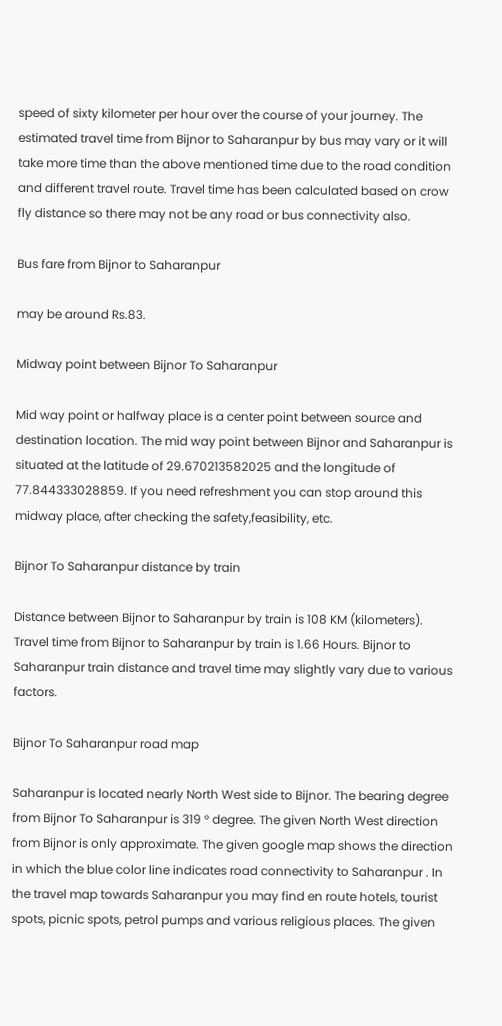speed of sixty kilometer per hour over the course of your journey. The estimated travel time from Bijnor to Saharanpur by bus may vary or it will take more time than the above mentioned time due to the road condition and different travel route. Travel time has been calculated based on crow fly distance so there may not be any road or bus connectivity also.

Bus fare from Bijnor to Saharanpur

may be around Rs.83.

Midway point between Bijnor To Saharanpur

Mid way point or halfway place is a center point between source and destination location. The mid way point between Bijnor and Saharanpur is situated at the latitude of 29.670213582025 and the longitude of 77.844333028859. If you need refreshment you can stop around this midway place, after checking the safety,feasibility, etc.

Bijnor To Saharanpur distance by train

Distance between Bijnor to Saharanpur by train is 108 KM (kilometers). Travel time from Bijnor to Saharanpur by train is 1.66 Hours. Bijnor to Saharanpur train distance and travel time may slightly vary due to various factors.

Bijnor To Saharanpur road map

Saharanpur is located nearly North West side to Bijnor. The bearing degree from Bijnor To Saharanpur is 319 ° degree. The given North West direction from Bijnor is only approximate. The given google map shows the direction in which the blue color line indicates road connectivity to Saharanpur . In the travel map towards Saharanpur you may find en route hotels, tourist spots, picnic spots, petrol pumps and various religious places. The given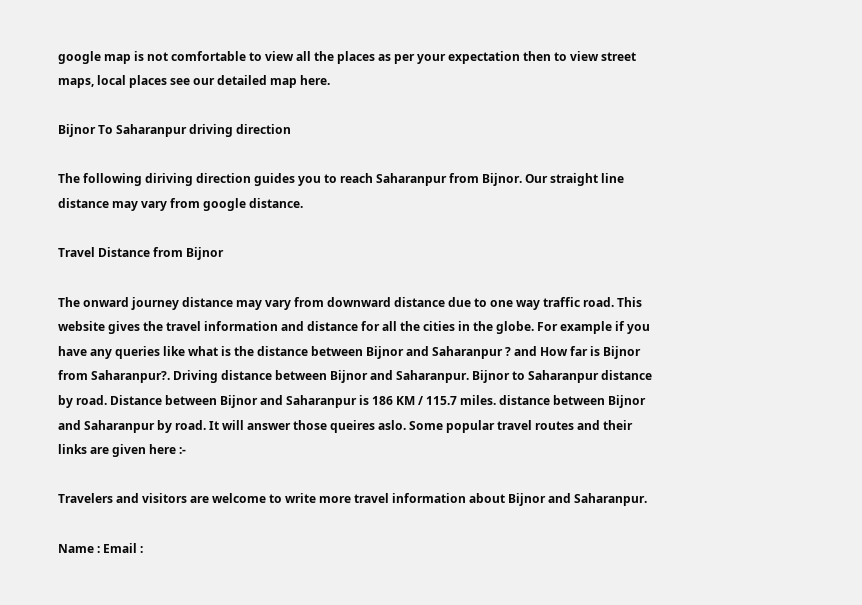google map is not comfortable to view all the places as per your expectation then to view street maps, local places see our detailed map here.

Bijnor To Saharanpur driving direction

The following diriving direction guides you to reach Saharanpur from Bijnor. Our straight line distance may vary from google distance.

Travel Distance from Bijnor

The onward journey distance may vary from downward distance due to one way traffic road. This website gives the travel information and distance for all the cities in the globe. For example if you have any queries like what is the distance between Bijnor and Saharanpur ? and How far is Bijnor from Saharanpur?. Driving distance between Bijnor and Saharanpur. Bijnor to Saharanpur distance by road. Distance between Bijnor and Saharanpur is 186 KM / 115.7 miles. distance between Bijnor and Saharanpur by road. It will answer those queires aslo. Some popular travel routes and their links are given here :-

Travelers and visitors are welcome to write more travel information about Bijnor and Saharanpur.

Name : Email :